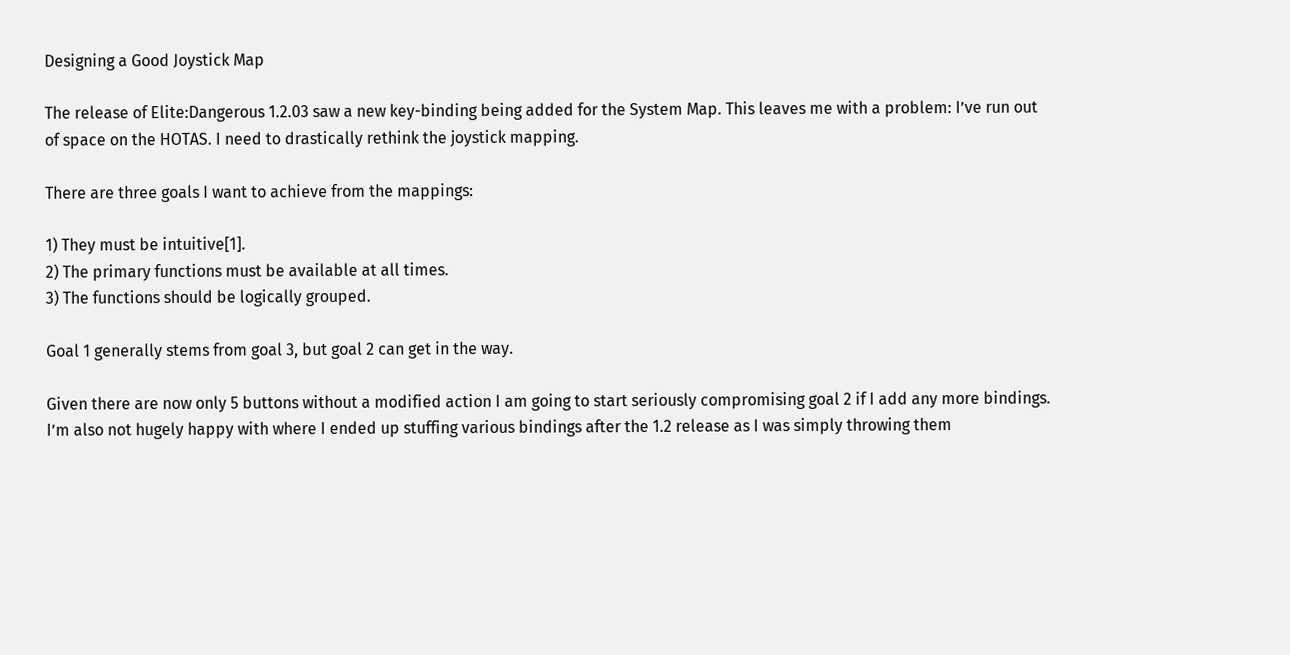Designing a Good Joystick Map

The release of Elite:Dangerous 1.2.03 saw a new key-binding being added for the System Map. This leaves me with a problem: I’ve run out of space on the HOTAS. I need to drastically rethink the joystick mapping.

There are three goals I want to achieve from the mappings:

1) They must be intuitive[1].
2) The primary functions must be available at all times.
3) The functions should be logically grouped.

Goal 1 generally stems from goal 3, but goal 2 can get in the way.

Given there are now only 5 buttons without a modified action I am going to start seriously compromising goal 2 if I add any more bindings. I’m also not hugely happy with where I ended up stuffing various bindings after the 1.2 release as I was simply throwing them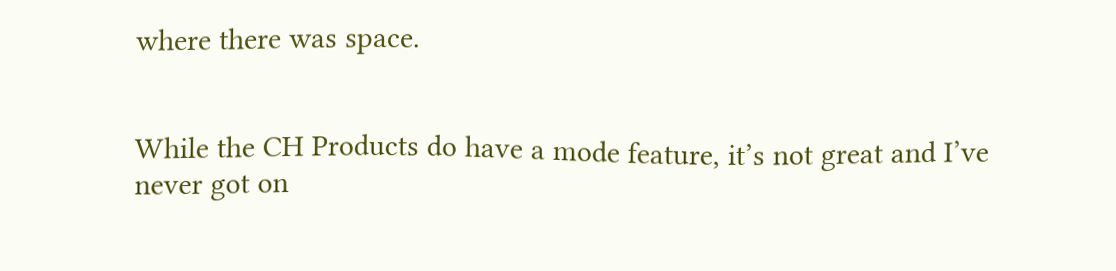where there was space.


While the CH Products do have a mode feature, it’s not great and I’ve never got on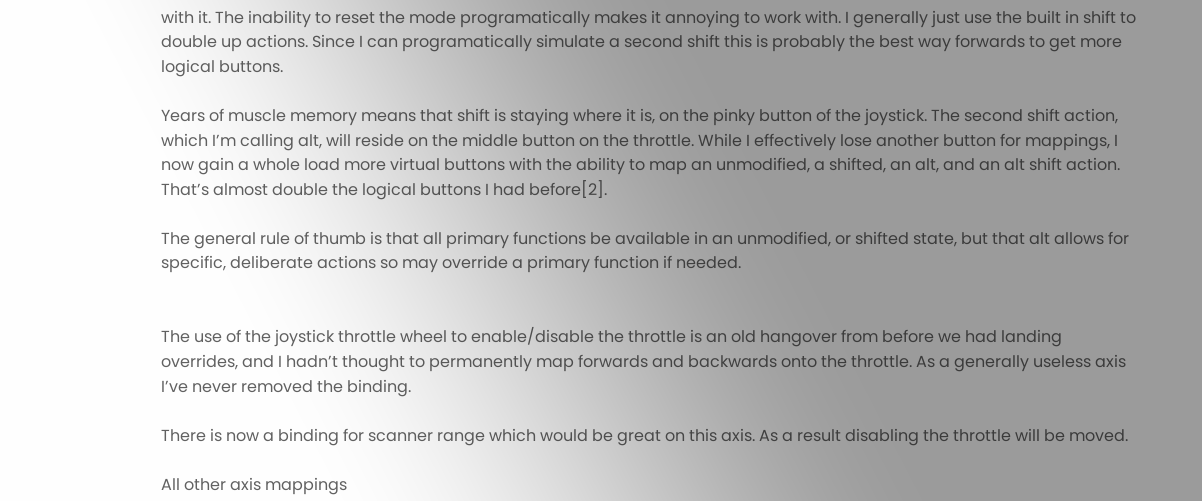with it. The inability to reset the mode programatically makes it annoying to work with. I generally just use the built in shift to double up actions. Since I can programatically simulate a second shift this is probably the best way forwards to get more logical buttons.

Years of muscle memory means that shift is staying where it is, on the pinky button of the joystick. The second shift action, which I’m calling alt, will reside on the middle button on the throttle. While I effectively lose another button for mappings, I now gain a whole load more virtual buttons with the ability to map an unmodified, a shifted, an alt, and an alt shift action. That’s almost double the logical buttons I had before[2].

The general rule of thumb is that all primary functions be available in an unmodified, or shifted state, but that alt allows for specific, deliberate actions so may override a primary function if needed.


The use of the joystick throttle wheel to enable/disable the throttle is an old hangover from before we had landing overrides, and I hadn’t thought to permanently map forwards and backwards onto the throttle. As a generally useless axis I’ve never removed the binding.

There is now a binding for scanner range which would be great on this axis. As a result disabling the throttle will be moved.

All other axis mappings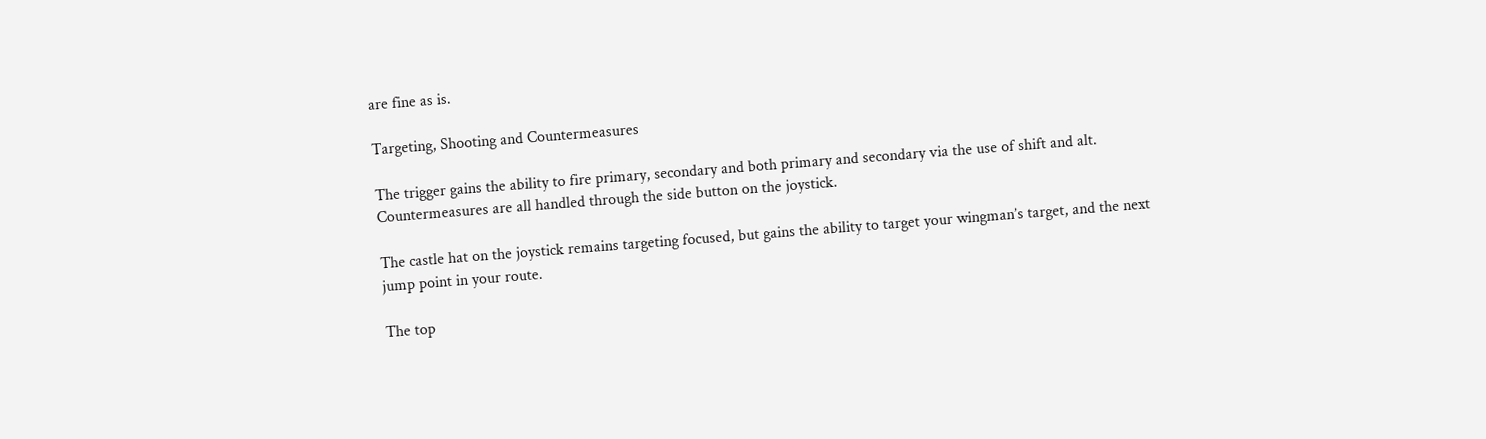are fine as is.

Targeting, Shooting and Countermeasures

The trigger gains the ability to fire primary, secondary and both primary and secondary via the use of shift and alt. Countermeasures are all handled through the side button on the joystick.

The castle hat on the joystick remains targeting focused, but gains the ability to target your wingman’s target, and the next jump point in your route.

The top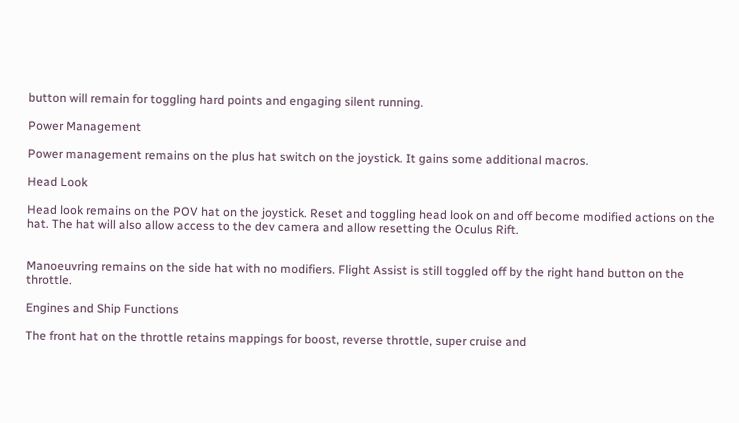button will remain for toggling hard points and engaging silent running.

Power Management

Power management remains on the plus hat switch on the joystick. It gains some additional macros.

Head Look

Head look remains on the POV hat on the joystick. Reset and toggling head look on and off become modified actions on the hat. The hat will also allow access to the dev camera and allow resetting the Oculus Rift.


Manoeuvring remains on the side hat with no modifiers. Flight Assist is still toggled off by the right hand button on the throttle.

Engines and Ship Functions

The front hat on the throttle retains mappings for boost, reverse throttle, super cruise and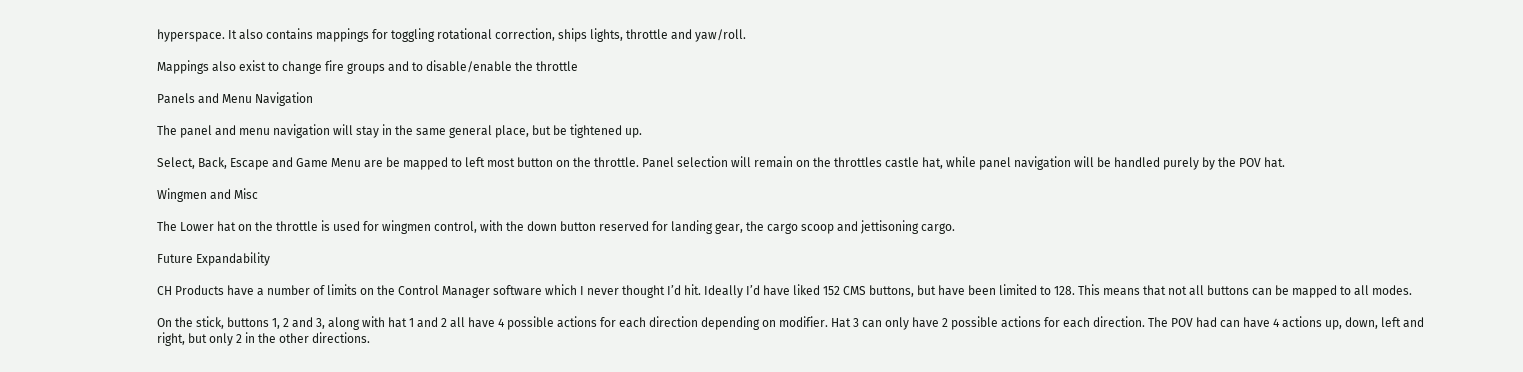hyperspace. It also contains mappings for toggling rotational correction, ships lights, throttle and yaw/roll.

Mappings also exist to change fire groups and to disable/enable the throttle

Panels and Menu Navigation

The panel and menu navigation will stay in the same general place, but be tightened up.

Select, Back, Escape and Game Menu are be mapped to left most button on the throttle. Panel selection will remain on the throttles castle hat, while panel navigation will be handled purely by the POV hat.

Wingmen and Misc

The Lower hat on the throttle is used for wingmen control, with the down button reserved for landing gear, the cargo scoop and jettisoning cargo.

Future Expandability

CH Products have a number of limits on the Control Manager software which I never thought I’d hit. Ideally I’d have liked 152 CMS buttons, but have been limited to 128. This means that not all buttons can be mapped to all modes.

On the stick, buttons 1, 2 and 3, along with hat 1 and 2 all have 4 possible actions for each direction depending on modifier. Hat 3 can only have 2 possible actions for each direction. The POV had can have 4 actions up, down, left and right, but only 2 in the other directions.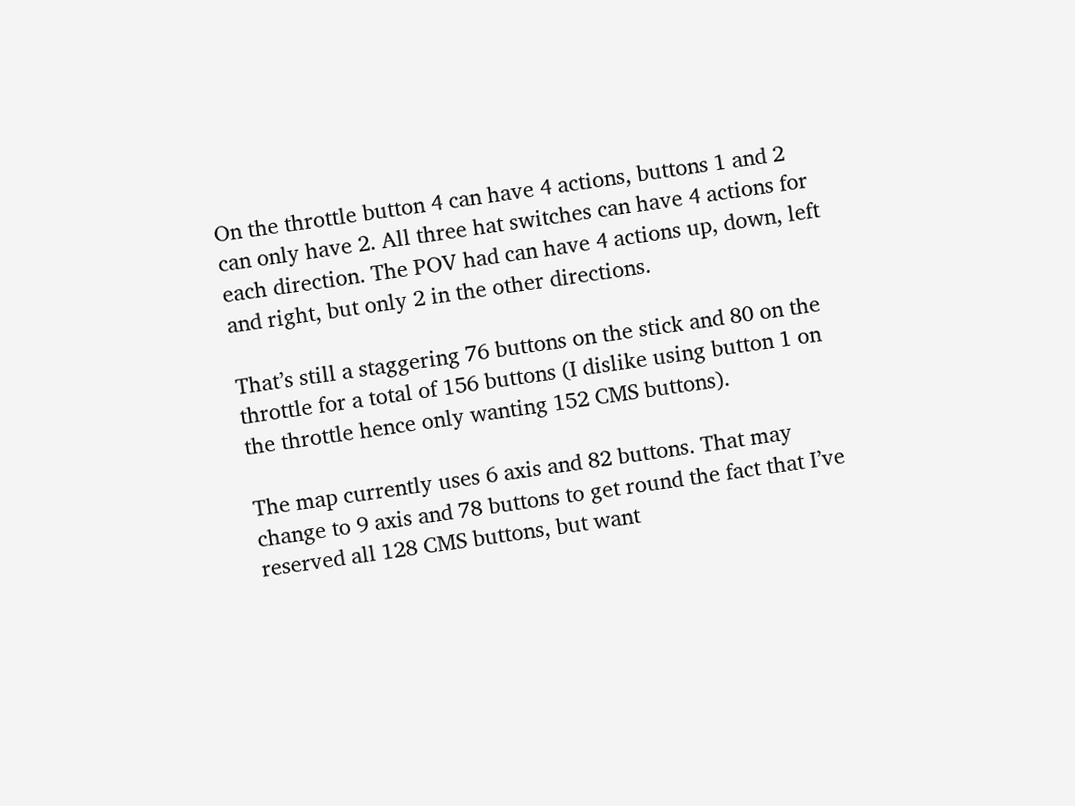On the throttle button 4 can have 4 actions, buttons 1 and 2 can only have 2. All three hat switches can have 4 actions for each direction. The POV had can have 4 actions up, down, left and right, but only 2 in the other directions.

That’s still a staggering 76 buttons on the stick and 80 on the throttle for a total of 156 buttons (I dislike using button 1 on the throttle hence only wanting 152 CMS buttons).

The map currently uses 6 axis and 82 buttons. That may change to 9 axis and 78 buttons to get round the fact that I’ve reserved all 128 CMS buttons, but want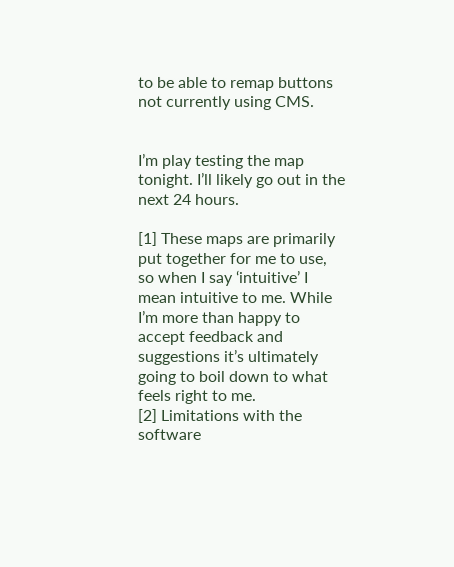to be able to remap buttons not currently using CMS.


I’m play testing the map tonight. I’ll likely go out in the next 24 hours.

[1] These maps are primarily put together for me to use, so when I say ‘intuitive’ I mean intuitive to me. While I’m more than happy to accept feedback and suggestions it’s ultimately going to boil down to what feels right to me.
[2] Limitations with the software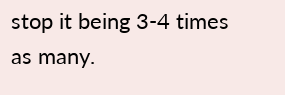stop it being 3-4 times as many.